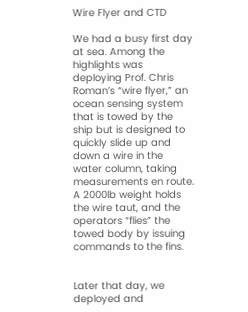Wire Flyer and CTD

We had a busy first day at sea. Among the highlights was deploying Prof. Chris Roman’s “wire flyer,” an ocean sensing system that is towed by the ship but is designed to quickly slide up and down a wire in the water column, taking measurements en route. A 2000lb weight holds the wire taut, and the operators “flies” the towed body by issuing commands to the fins.


Later that day, we deployed and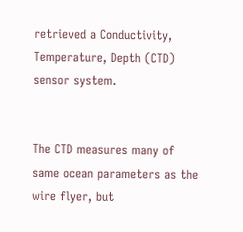retrieved a Conductivity, Temperature, Depth (CTD) sensor system.


The CTD measures many of same ocean parameters as the wire flyer, but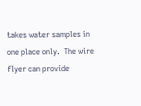takes water samples in one place only.  The wire flyer can provide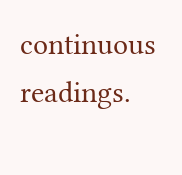continuous readings.